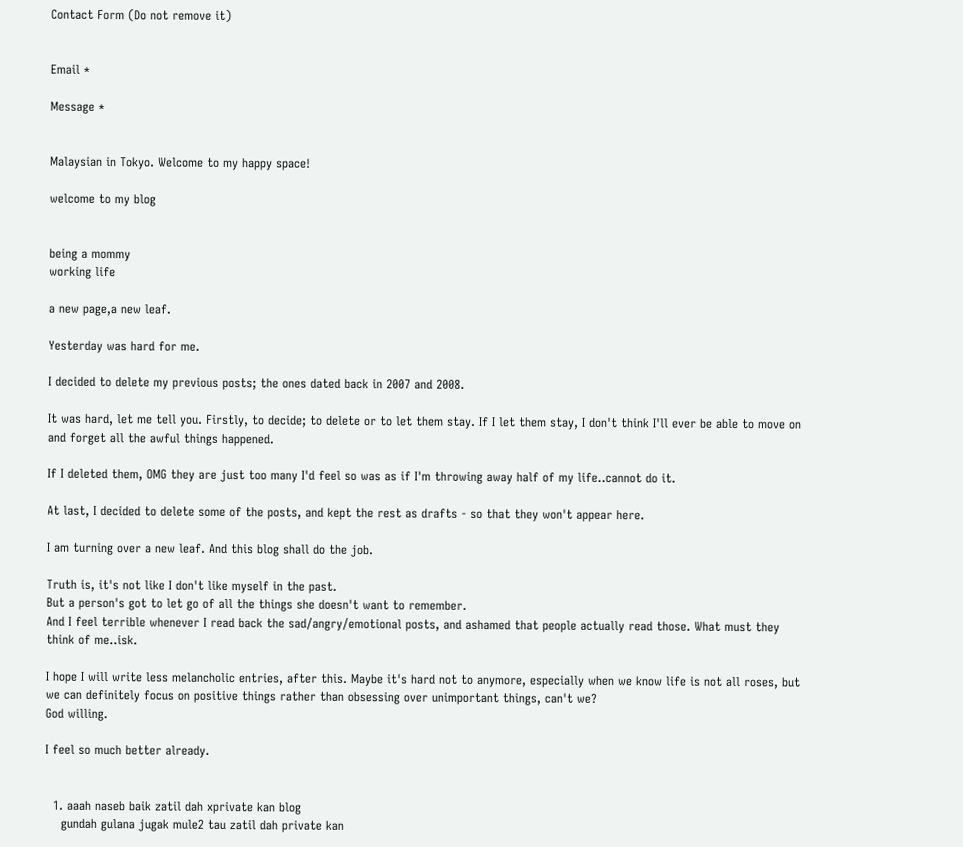Contact Form (Do not remove it)


Email *

Message *


Malaysian in Tokyo. Welcome to my happy space!

welcome to my blog


being a mommy
working life

a new page,a new leaf.

Yesterday was hard for me.

I decided to delete my previous posts; the ones dated back in 2007 and 2008.

It was hard, let me tell you. Firstly, to decide; to delete or to let them stay. If I let them stay, I don't think I'll ever be able to move on and forget all the awful things happened.

If I deleted them, OMG they are just too many I'd feel so was as if I'm throwing away half of my life..cannot do it.

At last, I decided to delete some of the posts, and kept the rest as drafts - so that they won't appear here.

I am turning over a new leaf. And this blog shall do the job.

Truth is, it's not like I don't like myself in the past.
But a person's got to let go of all the things she doesn't want to remember.
And I feel terrible whenever I read back the sad/angry/emotional posts, and ashamed that people actually read those. What must they think of me..isk.

I hope I will write less melancholic entries, after this. Maybe it's hard not to anymore, especially when we know life is not all roses, but we can definitely focus on positive things rather than obsessing over unimportant things, can't we?
God willing.

I feel so much better already.


  1. aaah naseb baik zatil dah xprivate kan blog
    gundah gulana jugak mule2 tau zatil dah private kan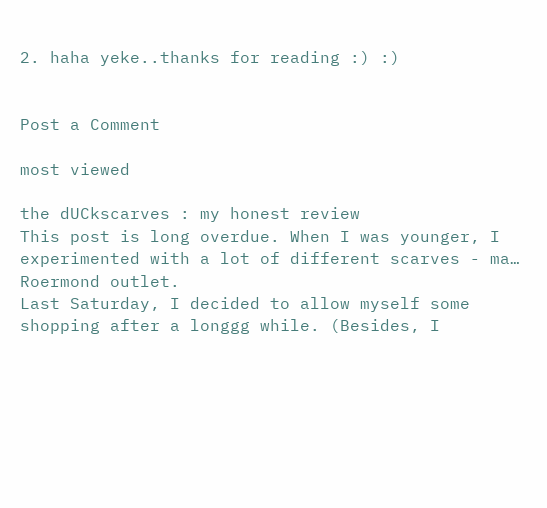2. haha yeke..thanks for reading :) :)


Post a Comment

most viewed

the dUCkscarves : my honest review
This post is long overdue. When I was younger, I experimented with a lot of different scarves - ma…
Roermond outlet.
Last Saturday, I decided to allow myself some shopping after a longgg while. (Besides, I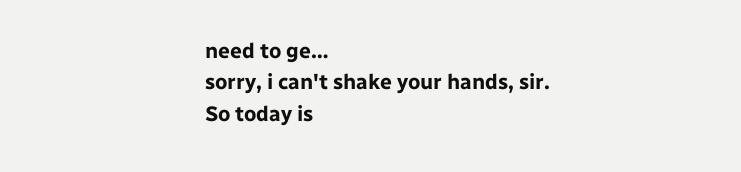need to ge…
sorry, i can't shake your hands, sir.
So today is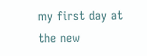my first day at the new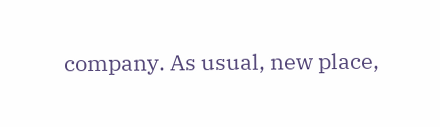company. As usual, new place,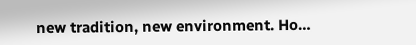new tradition, new environment. Ho…